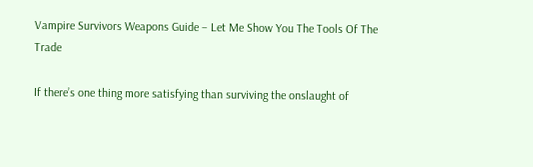Vampire Survivors Weapons Guide – Let Me Show You The Tools Of The Trade

If there’s one thing more satisfying than surviving the onslaught of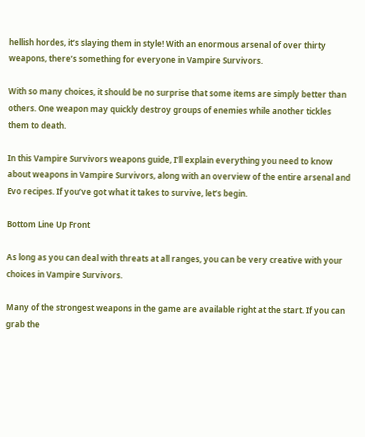hellish hordes, it’s slaying them in style! With an enormous arsenal of over thirty weapons, there’s something for everyone in Vampire Survivors.

With so many choices, it should be no surprise that some items are simply better than others. One weapon may quickly destroy groups of enemies while another tickles them to death.

In this Vampire Survivors weapons guide, I’ll explain everything you need to know about weapons in Vampire Survivors, along with an overview of the entire arsenal and Evo recipes. If you’ve got what it takes to survive, let’s begin.

Bottom Line Up Front

As long as you can deal with threats at all ranges, you can be very creative with your choices in Vampire Survivors.

Many of the strongest weapons in the game are available right at the start. If you can grab the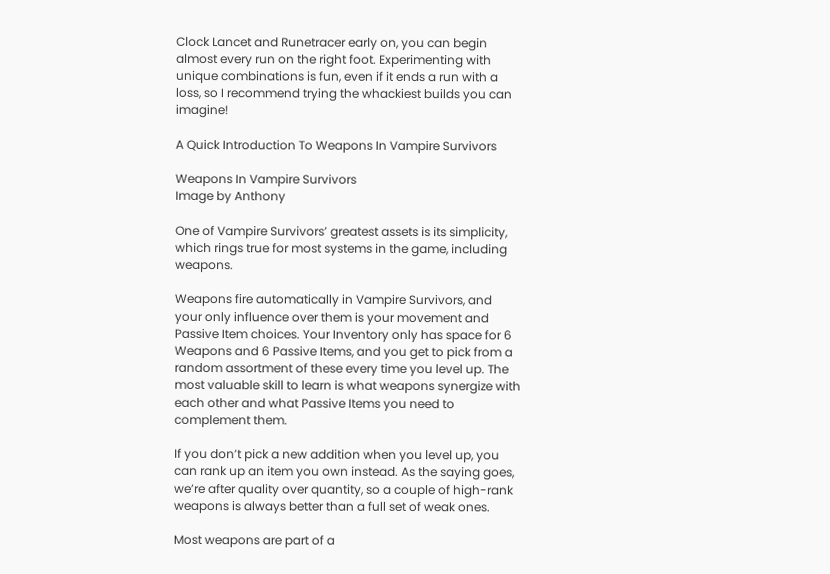Clock Lancet and Runetracer early on, you can begin almost every run on the right foot. Experimenting with unique combinations is fun, even if it ends a run with a loss, so I recommend trying the whackiest builds you can imagine!

A Quick Introduction To Weapons In Vampire Survivors

Weapons In Vampire Survivors
Image by Anthony

One of Vampire Survivors’ greatest assets is its simplicity, which rings true for most systems in the game, including weapons.

Weapons fire automatically in Vampire Survivors, and your only influence over them is your movement and Passive Item choices. Your Inventory only has space for 6 Weapons and 6 Passive Items, and you get to pick from a random assortment of these every time you level up. The most valuable skill to learn is what weapons synergize with each other and what Passive Items you need to complement them.

If you don’t pick a new addition when you level up, you can rank up an item you own instead. As the saying goes, we’re after quality over quantity, so a couple of high-rank weapons is always better than a full set of weak ones.

Most weapons are part of a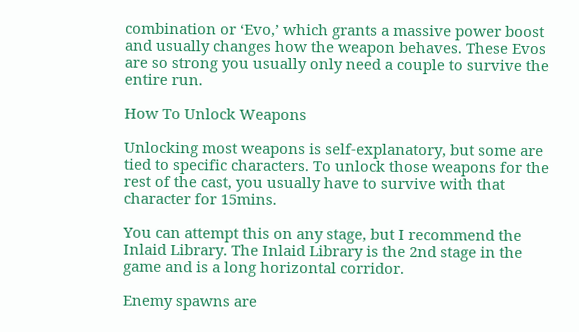combination or ‘Evo,’ which grants a massive power boost and usually changes how the weapon behaves. These Evos are so strong you usually only need a couple to survive the entire run.

How To Unlock Weapons

Unlocking most weapons is self-explanatory, but some are tied to specific characters. To unlock those weapons for the rest of the cast, you usually have to survive with that character for 15mins.

You can attempt this on any stage, but I recommend the Inlaid Library. The Inlaid Library is the 2nd stage in the game and is a long horizontal corridor.

Enemy spawns are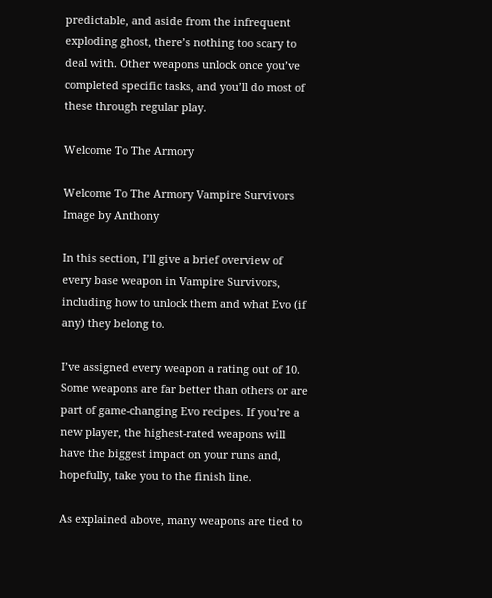predictable, and aside from the infrequent exploding ghost, there’s nothing too scary to deal with. Other weapons unlock once you’ve completed specific tasks, and you’ll do most of these through regular play.

Welcome To The Armory

Welcome To The Armory Vampire Survivors
Image by Anthony

In this section, I’ll give a brief overview of every base weapon in Vampire Survivors, including how to unlock them and what Evo (if any) they belong to.

I’ve assigned every weapon a rating out of 10. Some weapons are far better than others or are part of game-changing Evo recipes. If you’re a new player, the highest-rated weapons will have the biggest impact on your runs and, hopefully, take you to the finish line.

As explained above, many weapons are tied to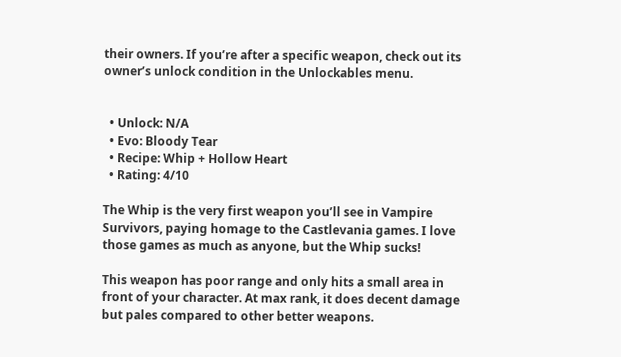their owners. If you’re after a specific weapon, check out its owner’s unlock condition in the Unlockables menu.


  • Unlock: N/A
  • Evo: Bloody Tear
  • Recipe: Whip + Hollow Heart
  • Rating: 4/10

The Whip is the very first weapon you’ll see in Vampire Survivors, paying homage to the Castlevania games. I love those games as much as anyone, but the Whip sucks!

This weapon has poor range and only hits a small area in front of your character. At max rank, it does decent damage but pales compared to other better weapons.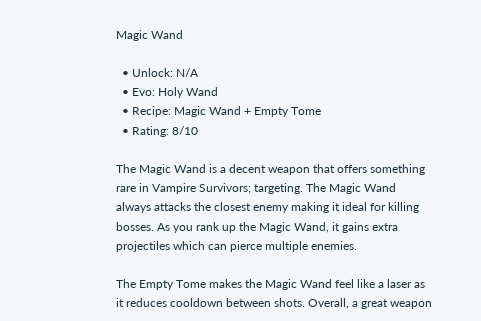Magic Wand

  • Unlock: N/A
  • Evo: Holy Wand
  • Recipe: Magic Wand + Empty Tome
  • Rating: 8/10

The Magic Wand is a decent weapon that offers something rare in Vampire Survivors; targeting. The Magic Wand always attacks the closest enemy making it ideal for killing bosses. As you rank up the Magic Wand, it gains extra projectiles which can pierce multiple enemies.

The Empty Tome makes the Magic Wand feel like a laser as it reduces cooldown between shots. Overall, a great weapon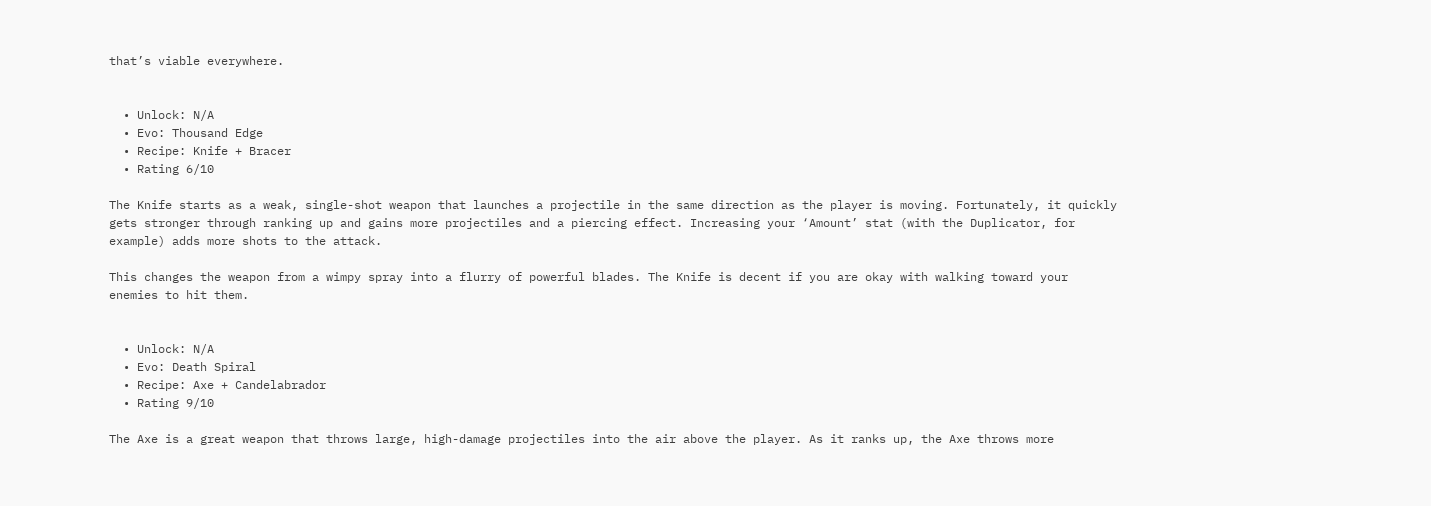that’s viable everywhere.


  • Unlock: N/A
  • Evo: Thousand Edge
  • Recipe: Knife + Bracer
  • Rating 6/10

The Knife starts as a weak, single-shot weapon that launches a projectile in the same direction as the player is moving. Fortunately, it quickly gets stronger through ranking up and gains more projectiles and a piercing effect. Increasing your ‘Amount’ stat (with the Duplicator, for example) adds more shots to the attack.

This changes the weapon from a wimpy spray into a flurry of powerful blades. The Knife is decent if you are okay with walking toward your enemies to hit them.


  • Unlock: N/A
  • Evo: Death Spiral
  • Recipe: Axe + Candelabrador
  • Rating 9/10

The Axe is a great weapon that throws large, high-damage projectiles into the air above the player. As it ranks up, the Axe throws more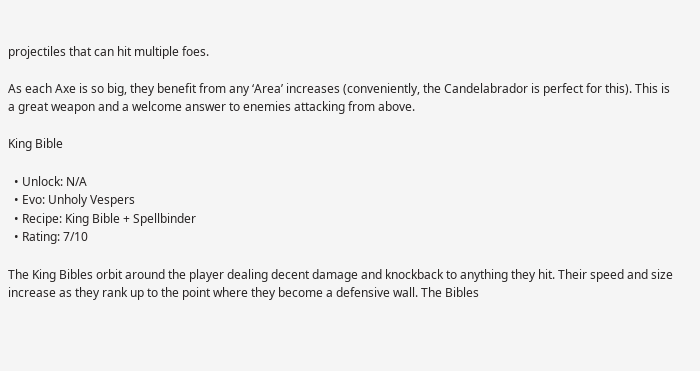projectiles that can hit multiple foes.

As each Axe is so big, they benefit from any ‘Area’ increases (conveniently, the Candelabrador is perfect for this). This is a great weapon and a welcome answer to enemies attacking from above.

King Bible

  • Unlock: N/A
  • Evo: Unholy Vespers
  • Recipe: King Bible + Spellbinder
  • Rating: 7/10

The King Bibles orbit around the player dealing decent damage and knockback to anything they hit. Their speed and size increase as they rank up to the point where they become a defensive wall. The Bibles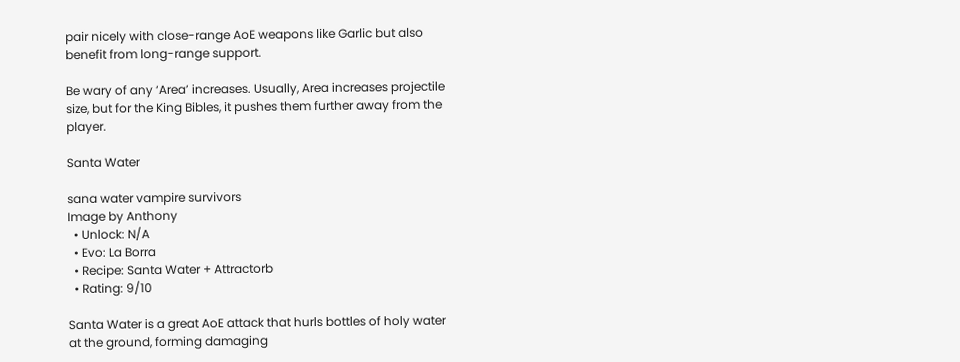pair nicely with close-range AoE weapons like Garlic but also benefit from long-range support.

Be wary of any ‘Area’ increases. Usually, Area increases projectile size, but for the King Bibles, it pushes them further away from the player.

Santa Water

sana water vampire survivors
Image by Anthony
  • Unlock: N/A
  • Evo: La Borra
  • Recipe: Santa Water + Attractorb
  • Rating: 9/10

Santa Water is a great AoE attack that hurls bottles of holy water at the ground, forming damaging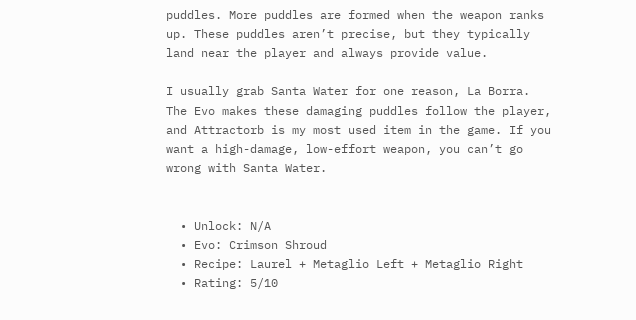puddles. More puddles are formed when the weapon ranks up. These puddles aren’t precise, but they typically land near the player and always provide value.

I usually grab Santa Water for one reason, La Borra. The Evo makes these damaging puddles follow the player, and Attractorb is my most used item in the game. If you want a high-damage, low-effort weapon, you can’t go wrong with Santa Water.


  • Unlock: N/A
  • Evo: Crimson Shroud
  • Recipe: Laurel + Metaglio Left + Metaglio Right
  • Rating: 5/10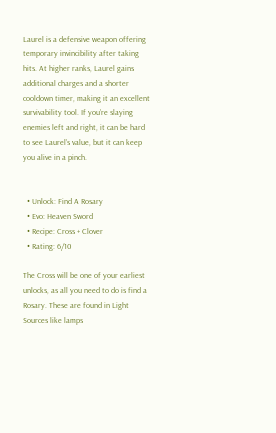Laurel is a defensive weapon offering temporary invincibility after taking hits. At higher ranks, Laurel gains additional charges and a shorter cooldown timer, making it an excellent survivability tool. If you’re slaying enemies left and right, it can be hard to see Laurel’s value, but it can keep you alive in a pinch.


  • Unlock: Find A Rosary
  • Evo: Heaven Sword
  • Recipe: Cross + Clover
  • Rating: 6/10

The Cross will be one of your earliest unlocks, as all you need to do is find a Rosary. These are found in Light Sources like lamps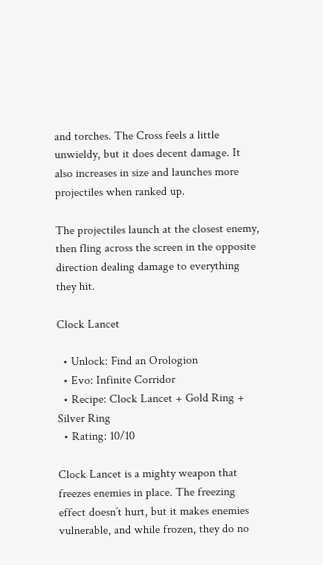and torches. The Cross feels a little unwieldy, but it does decent damage. It also increases in size and launches more projectiles when ranked up.

The projectiles launch at the closest enemy, then fling across the screen in the opposite direction dealing damage to everything they hit.

Clock Lancet

  • Unlock: Find an Orologion
  • Evo: Infinite Corridor
  • Recipe: Clock Lancet + Gold Ring + Silver Ring
  • Rating: 10/10

Clock Lancet is a mighty weapon that freezes enemies in place. The freezing effect doesn’t hurt, but it makes enemies vulnerable, and while frozen, they do no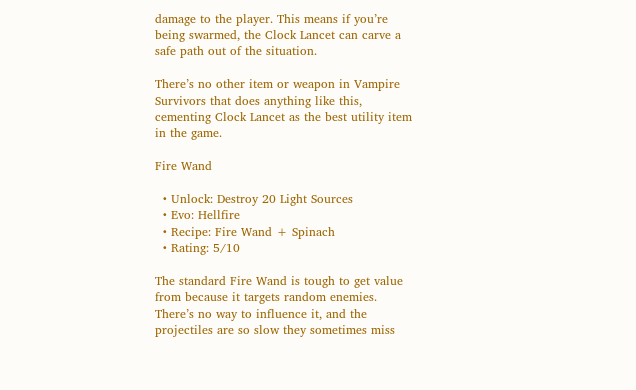damage to the player. This means if you’re being swarmed, the Clock Lancet can carve a safe path out of the situation.

There’s no other item or weapon in Vampire Survivors that does anything like this, cementing Clock Lancet as the best utility item in the game.

Fire Wand

  • Unlock: Destroy 20 Light Sources
  • Evo: Hellfire
  • Recipe: Fire Wand + Spinach
  • Rating: 5/10

The standard Fire Wand is tough to get value from because it targets random enemies. There’s no way to influence it, and the projectiles are so slow they sometimes miss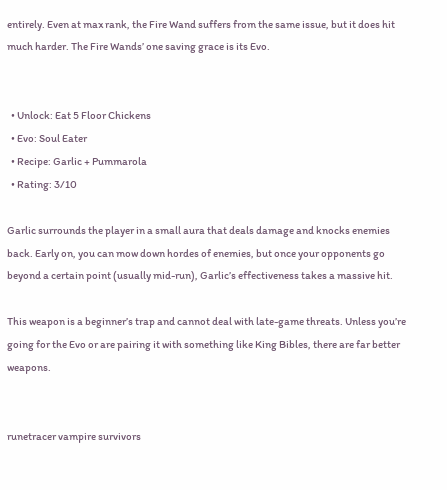entirely. Even at max rank, the Fire Wand suffers from the same issue, but it does hit much harder. The Fire Wands’ one saving grace is its Evo.


  • Unlock: Eat 5 Floor Chickens
  • Evo: Soul Eater
  • Recipe: Garlic + Pummarola
  • Rating: 3/10

Garlic surrounds the player in a small aura that deals damage and knocks enemies back. Early on, you can mow down hordes of enemies, but once your opponents go beyond a certain point (usually mid-run), Garlic’s effectiveness takes a massive hit.

This weapon is a beginner’s trap and cannot deal with late-game threats. Unless you’re going for the Evo or are pairing it with something like King Bibles, there are far better weapons.


runetracer vampire survivors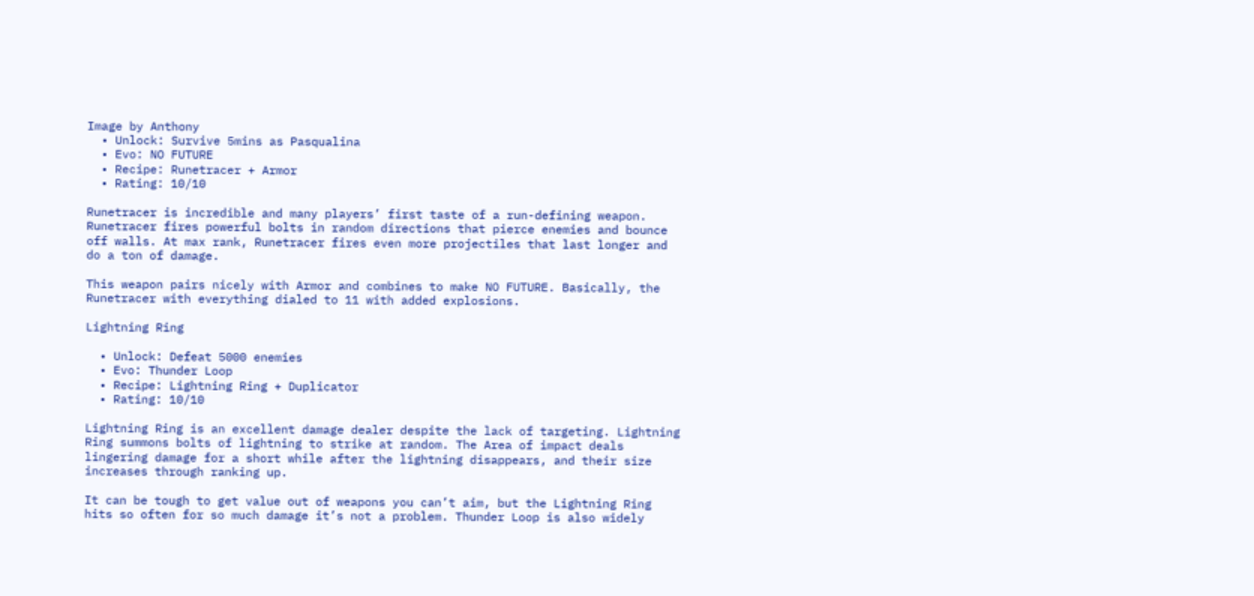Image by Anthony
  • Unlock: Survive 5mins as Pasqualina
  • Evo: NO FUTURE
  • Recipe: Runetracer + Armor
  • Rating: 10/10

Runetracer is incredible and many players’ first taste of a run-defining weapon. Runetracer fires powerful bolts in random directions that pierce enemies and bounce off walls. At max rank, Runetracer fires even more projectiles that last longer and do a ton of damage.

This weapon pairs nicely with Armor and combines to make NO FUTURE. Basically, the Runetracer with everything dialed to 11 with added explosions.

Lightning Ring

  • Unlock: Defeat 5000 enemies
  • Evo: Thunder Loop
  • Recipe: Lightning Ring + Duplicator
  • Rating: 10/10

Lightning Ring is an excellent damage dealer despite the lack of targeting. Lightning Ring summons bolts of lightning to strike at random. The Area of impact deals lingering damage for a short while after the lightning disappears, and their size increases through ranking up.

It can be tough to get value out of weapons you can’t aim, but the Lightning Ring hits so often for so much damage it’s not a problem. Thunder Loop is also widely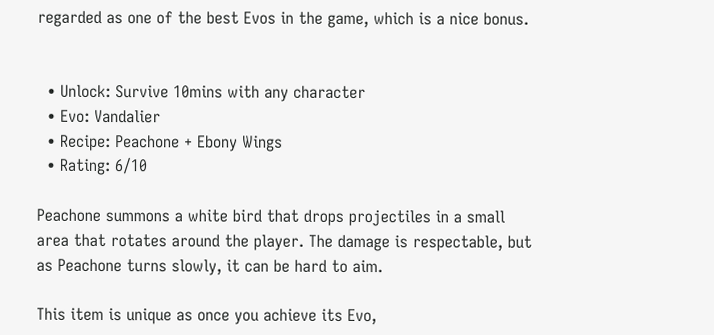regarded as one of the best Evos in the game, which is a nice bonus.


  • Unlock: Survive 10mins with any character
  • Evo: Vandalier
  • Recipe: Peachone + Ebony Wings
  • Rating: 6/10

Peachone summons a white bird that drops projectiles in a small area that rotates around the player. The damage is respectable, but as Peachone turns slowly, it can be hard to aim.

This item is unique as once you achieve its Evo,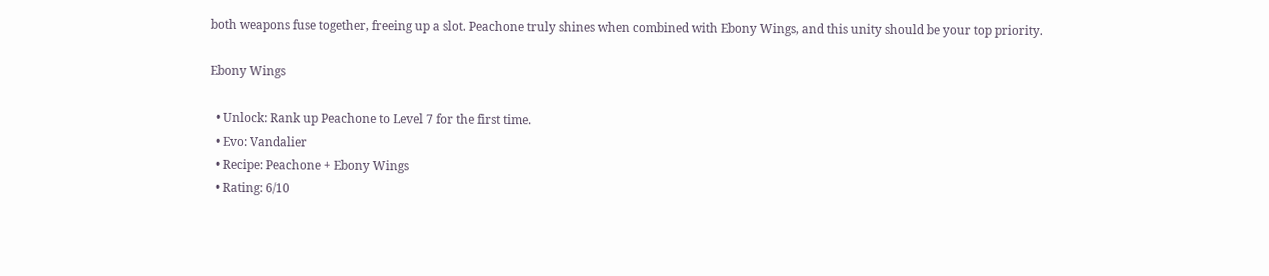both weapons fuse together, freeing up a slot. Peachone truly shines when combined with Ebony Wings, and this unity should be your top priority.

Ebony Wings

  • Unlock: Rank up Peachone to Level 7 for the first time.
  • Evo: Vandalier
  • Recipe: Peachone + Ebony Wings
  • Rating: 6/10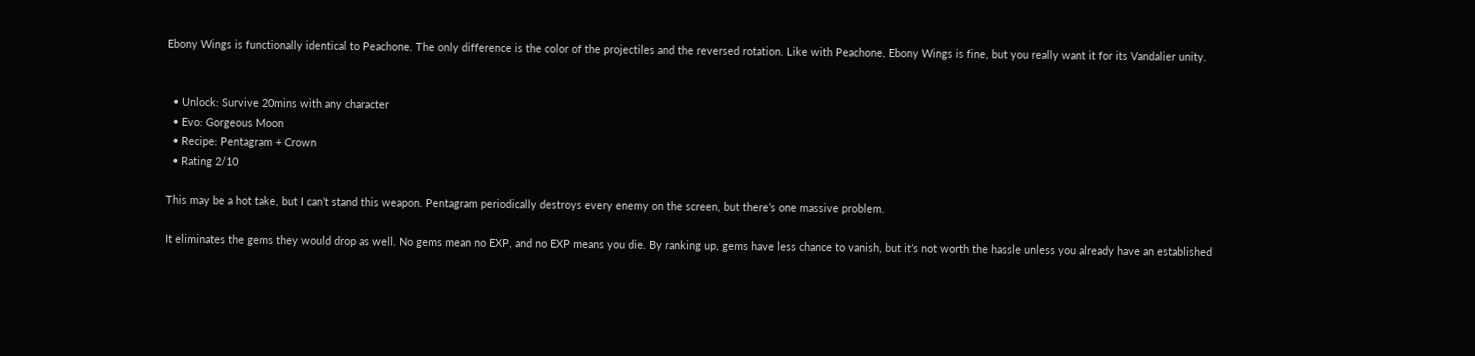Ebony Wings is functionally identical to Peachone. The only difference is the color of the projectiles and the reversed rotation. Like with Peachone, Ebony Wings is fine, but you really want it for its Vandalier unity.


  • Unlock: Survive 20mins with any character
  • Evo: Gorgeous Moon
  • Recipe: Pentagram + Crown
  • Rating 2/10

This may be a hot take, but I can’t stand this weapon. Pentagram periodically destroys every enemy on the screen, but there’s one massive problem.

It eliminates the gems they would drop as well. No gems mean no EXP, and no EXP means you die. By ranking up, gems have less chance to vanish, but it’s not worth the hassle unless you already have an established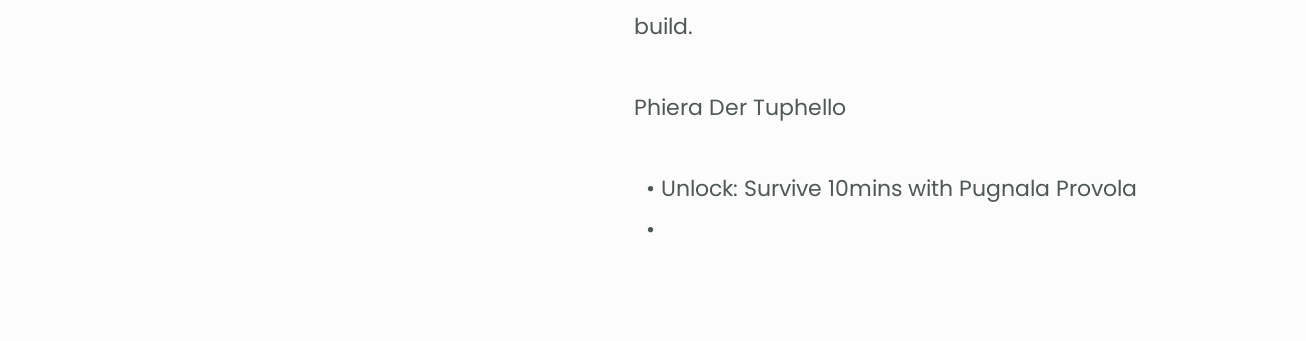build.

Phiera Der Tuphello

  • Unlock: Survive 10mins with Pugnala Provola
  •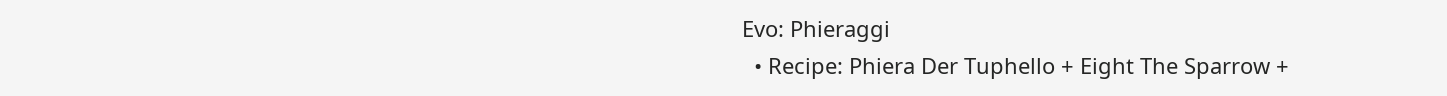Evo: Phieraggi
  • Recipe: Phiera Der Tuphello + Eight The Sparrow +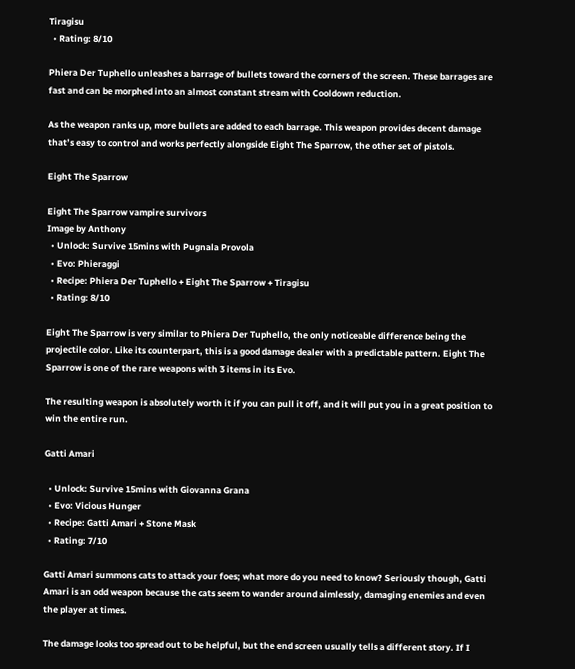Tiragisu
  • Rating: 8/10

Phiera Der Tuphello unleashes a barrage of bullets toward the corners of the screen. These barrages are fast and can be morphed into an almost constant stream with Cooldown reduction.

As the weapon ranks up, more bullets are added to each barrage. This weapon provides decent damage that’s easy to control and works perfectly alongside Eight The Sparrow, the other set of pistols.

Eight The Sparrow

Eight The Sparrow vampire survivors
Image by Anthony
  • Unlock: Survive 15mins with Pugnala Provola
  • Evo: Phieraggi
  • Recipe: Phiera Der Tuphello + Eight The Sparrow + Tiragisu
  • Rating: 8/10

Eight The Sparrow is very similar to Phiera Der Tuphello, the only noticeable difference being the projectile color. Like its counterpart, this is a good damage dealer with a predictable pattern. Eight The Sparrow is one of the rare weapons with 3 items in its Evo.

The resulting weapon is absolutely worth it if you can pull it off, and it will put you in a great position to win the entire run.

Gatti Amari

  • Unlock: Survive 15mins with Giovanna Grana
  • Evo: Vicious Hunger
  • Recipe: Gatti Amari + Stone Mask
  • Rating: 7/10

Gatti Amari summons cats to attack your foes; what more do you need to know? Seriously though, Gatti Amari is an odd weapon because the cats seem to wander around aimlessly, damaging enemies and even the player at times.

The damage looks too spread out to be helpful, but the end screen usually tells a different story. If I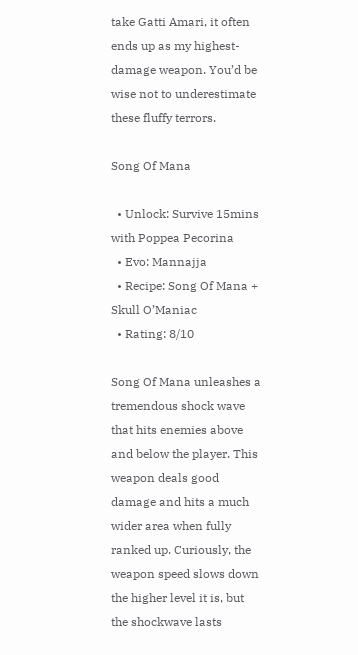take Gatti Amari, it often ends up as my highest-damage weapon. You’d be wise not to underestimate these fluffy terrors.

Song Of Mana

  • Unlock: Survive 15mins with Poppea Pecorina
  • Evo: Mannajja
  • Recipe: Song Of Mana + Skull O’Maniac
  • Rating: 8/10

Song Of Mana unleashes a tremendous shock wave that hits enemies above and below the player. This weapon deals good damage and hits a much wider area when fully ranked up. Curiously, the weapon speed slows down the higher level it is, but the shockwave lasts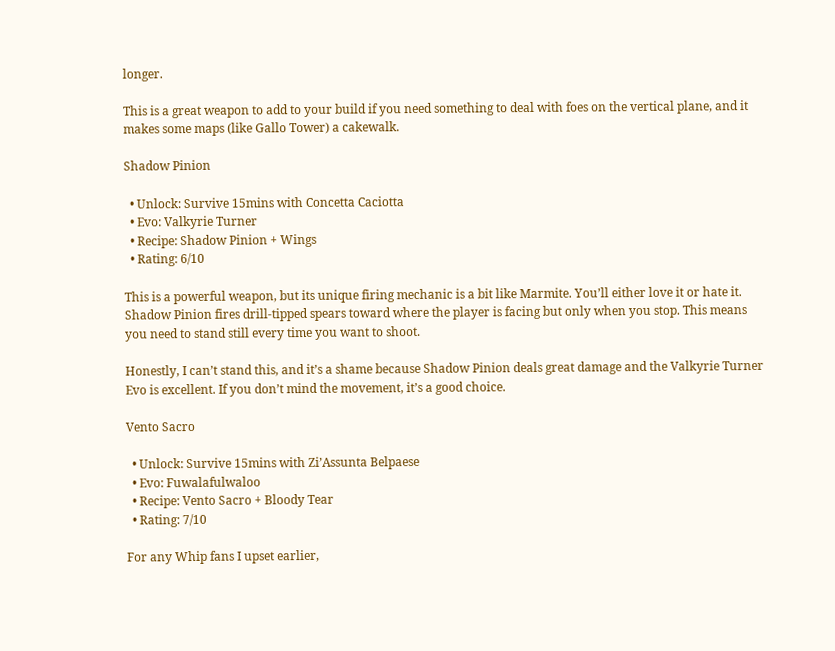longer.

This is a great weapon to add to your build if you need something to deal with foes on the vertical plane, and it makes some maps (like Gallo Tower) a cakewalk.

Shadow Pinion

  • Unlock: Survive 15mins with Concetta Caciotta
  • Evo: Valkyrie Turner
  • Recipe: Shadow Pinion + Wings
  • Rating: 6/10

This is a powerful weapon, but its unique firing mechanic is a bit like Marmite. You’ll either love it or hate it. Shadow Pinion fires drill-tipped spears toward where the player is facing but only when you stop. This means you need to stand still every time you want to shoot.

Honestly, I can’t stand this, and it’s a shame because Shadow Pinion deals great damage and the Valkyrie Turner Evo is excellent. If you don’t mind the movement, it’s a good choice.

Vento Sacro

  • Unlock: Survive 15mins with Zi’Assunta Belpaese
  • Evo: Fuwalafulwaloo
  • Recipe: Vento Sacro + Bloody Tear
  • Rating: 7/10

For any Whip fans I upset earlier,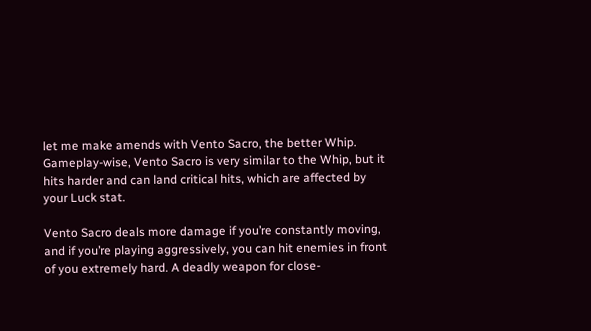let me make amends with Vento Sacro, the better Whip. Gameplay-wise, Vento Sacro is very similar to the Whip, but it hits harder and can land critical hits, which are affected by your Luck stat.

Vento Sacro deals more damage if you’re constantly moving, and if you’re playing aggressively, you can hit enemies in front of you extremely hard. A deadly weapon for close-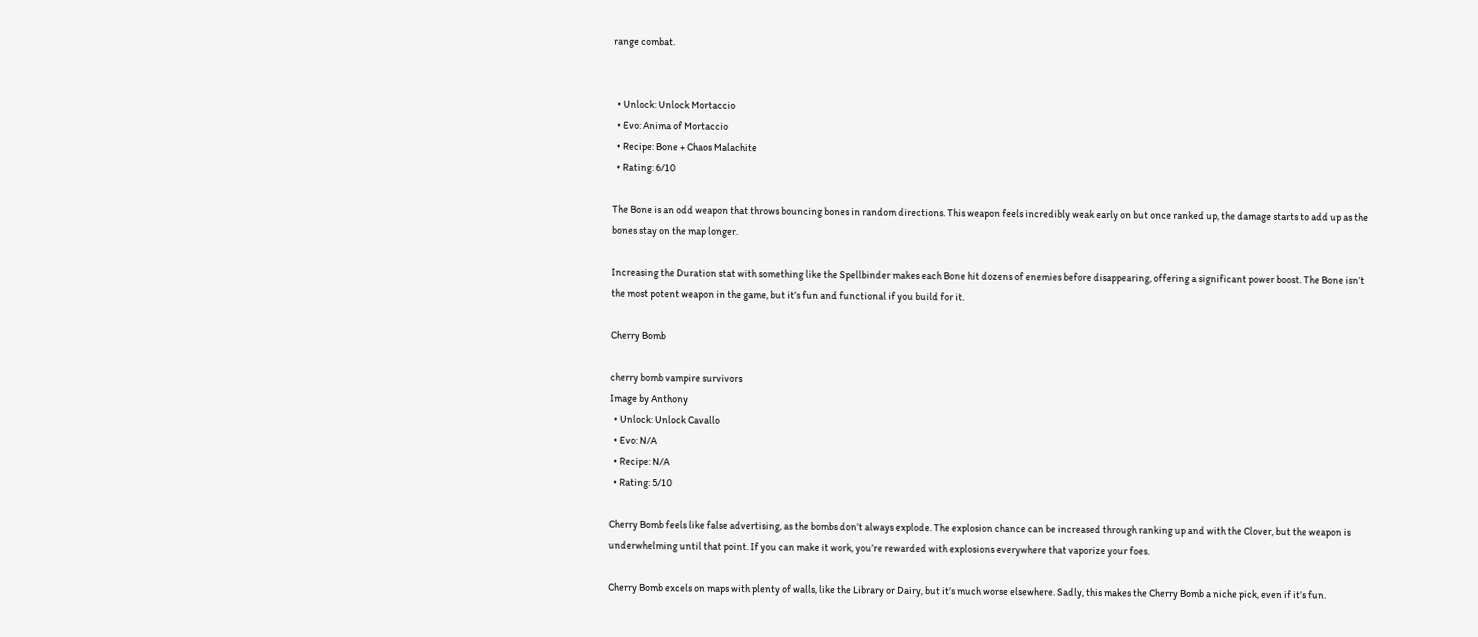range combat.


  • Unlock: Unlock Mortaccio
  • Evo: Anima of Mortaccio
  • Recipe: Bone + Chaos Malachite
  • Rating: 6/10

The Bone is an odd weapon that throws bouncing bones in random directions. This weapon feels incredibly weak early on but once ranked up, the damage starts to add up as the bones stay on the map longer.

Increasing the Duration stat with something like the Spellbinder makes each Bone hit dozens of enemies before disappearing, offering a significant power boost. The Bone isn’t the most potent weapon in the game, but it’s fun and functional if you build for it.

Cherry Bomb

cherry bomb vampire survivors
Image by Anthony
  • Unlock: Unlock Cavallo
  • Evo: N/A
  • Recipe: N/A
  • Rating: 5/10

Cherry Bomb feels like false advertising, as the bombs don’t always explode. The explosion chance can be increased through ranking up and with the Clover, but the weapon is underwhelming until that point. If you can make it work, you’re rewarded with explosions everywhere that vaporize your foes.

Cherry Bomb excels on maps with plenty of walls, like the Library or Dairy, but it’s much worse elsewhere. Sadly, this makes the Cherry Bomb a niche pick, even if it’s fun.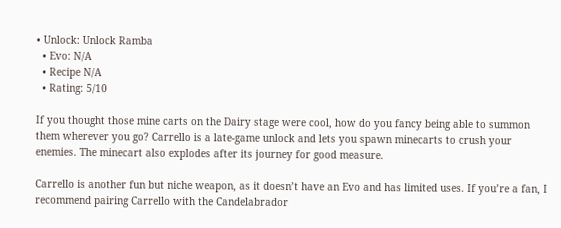• Unlock: Unlock Ramba
  • Evo: N/A
  • Recipe N/A
  • Rating: 5/10

If you thought those mine carts on the Dairy stage were cool, how do you fancy being able to summon them wherever you go? Carrello is a late-game unlock and lets you spawn minecarts to crush your enemies. The minecart also explodes after its journey for good measure.

Carrello is another fun but niche weapon, as it doesn’t have an Evo and has limited uses. If you’re a fan, I recommend pairing Carrello with the Candelabrador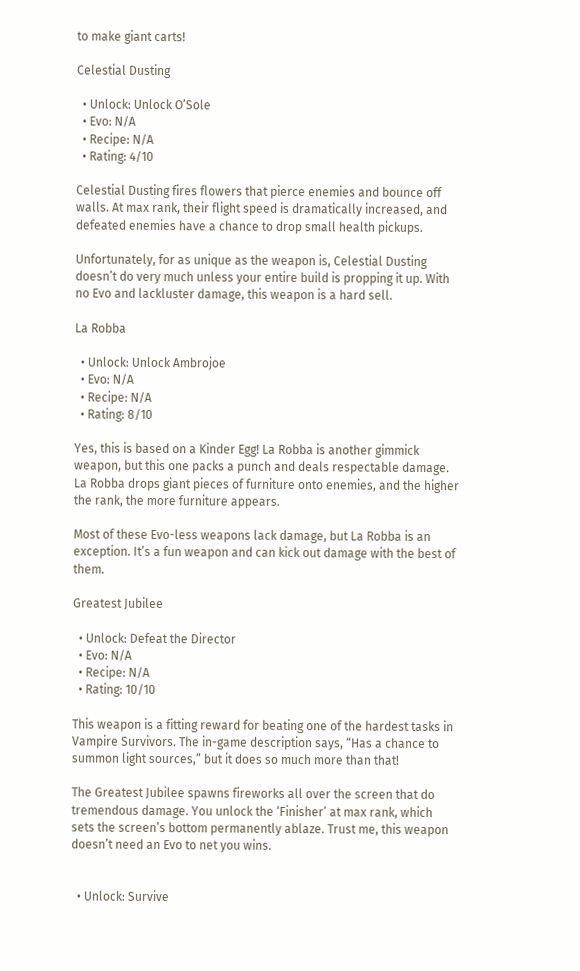to make giant carts!

Celestial Dusting

  • Unlock: Unlock O’Sole
  • Evo: N/A
  • Recipe: N/A
  • Rating: 4/10

Celestial Dusting fires flowers that pierce enemies and bounce off walls. At max rank, their flight speed is dramatically increased, and defeated enemies have a chance to drop small health pickups.

Unfortunately, for as unique as the weapon is, Celestial Dusting doesn’t do very much unless your entire build is propping it up. With no Evo and lackluster damage, this weapon is a hard sell.

La Robba

  • Unlock: Unlock Ambrojoe
  • Evo: N/A
  • Recipe: N/A
  • Rating: 8/10

Yes, this is based on a Kinder Egg! La Robba is another gimmick weapon, but this one packs a punch and deals respectable damage. La Robba drops giant pieces of furniture onto enemies, and the higher the rank, the more furniture appears.

Most of these Evo-less weapons lack damage, but La Robba is an exception. It’s a fun weapon and can kick out damage with the best of them.

Greatest Jubilee

  • Unlock: Defeat the Director
  • Evo: N/A
  • Recipe: N/A
  • Rating: 10/10

This weapon is a fitting reward for beating one of the hardest tasks in Vampire Survivors. The in-game description says, “Has a chance to summon light sources,” but it does so much more than that!

The Greatest Jubilee spawns fireworks all over the screen that do tremendous damage. You unlock the ‘Finisher’ at max rank, which sets the screen’s bottom permanently ablaze. Trust me, this weapon doesn’t need an Evo to net you wins.


  • Unlock: Survive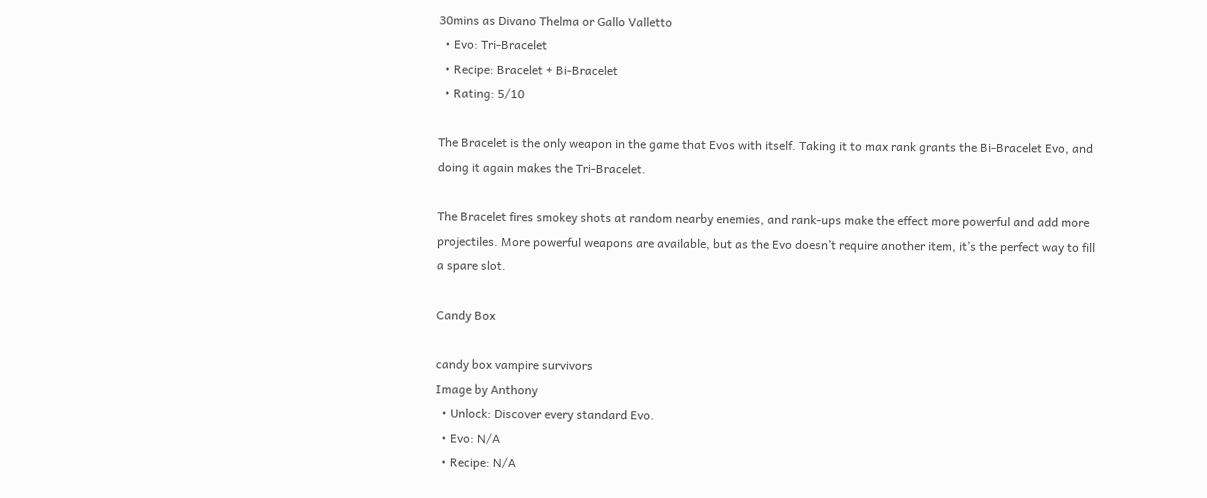30mins as Divano Thelma or Gallo Valletto
  • Evo: Tri-Bracelet
  • Recipe: Bracelet + Bi-Bracelet
  • Rating: 5/10

The Bracelet is the only weapon in the game that Evos with itself. Taking it to max rank grants the Bi-Bracelet Evo, and doing it again makes the Tri-Bracelet.

The Bracelet fires smokey shots at random nearby enemies, and rank-ups make the effect more powerful and add more projectiles. More powerful weapons are available, but as the Evo doesn’t require another item, it’s the perfect way to fill a spare slot.

Candy Box

candy box vampire survivors
Image by Anthony
  • Unlock: Discover every standard Evo.
  • Evo: N/A
  • Recipe: N/A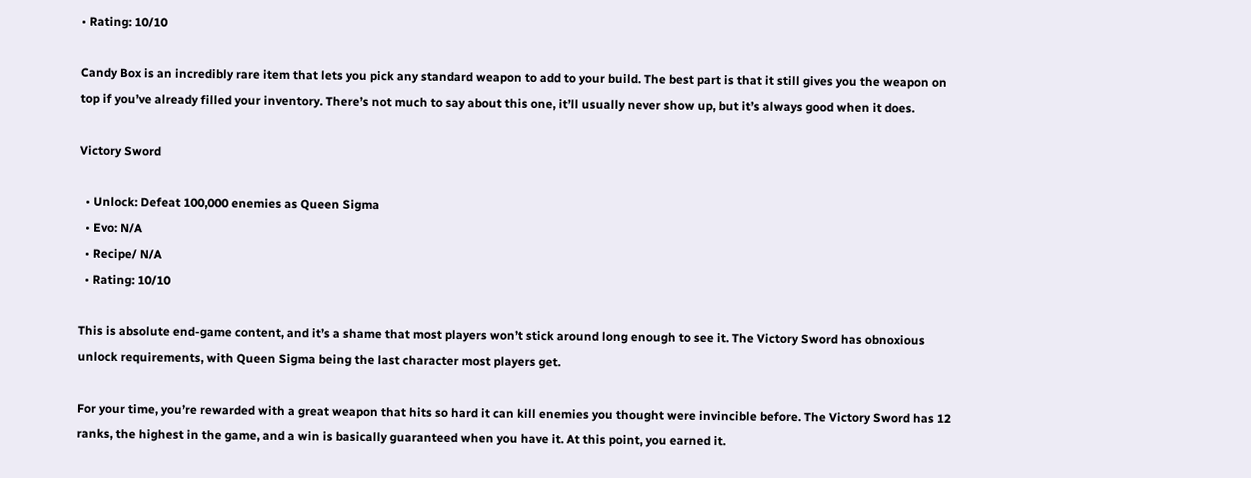• Rating: 10/10

Candy Box is an incredibly rare item that lets you pick any standard weapon to add to your build. The best part is that it still gives you the weapon on top if you’ve already filled your inventory. There’s not much to say about this one, it’ll usually never show up, but it’s always good when it does.

Victory Sword

  • Unlock: Defeat 100,000 enemies as Queen Sigma
  • Evo: N/A
  • Recipe/ N/A
  • Rating: 10/10

This is absolute end-game content, and it’s a shame that most players won’t stick around long enough to see it. The Victory Sword has obnoxious unlock requirements, with Queen Sigma being the last character most players get.

For your time, you’re rewarded with a great weapon that hits so hard it can kill enemies you thought were invincible before. The Victory Sword has 12 ranks, the highest in the game, and a win is basically guaranteed when you have it. At this point, you earned it.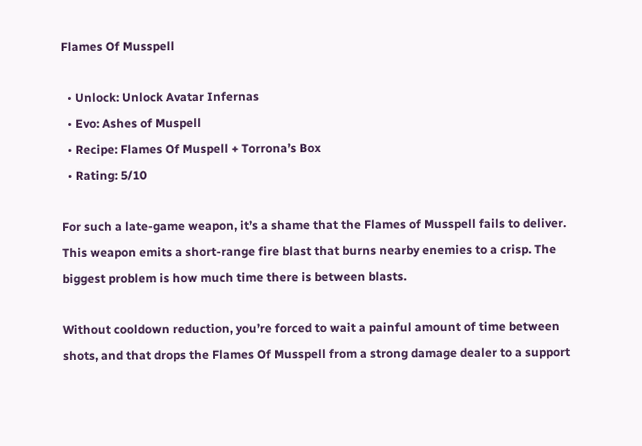Flames Of Musspell

  • Unlock: Unlock Avatar Infernas
  • Evo: Ashes of Muspell
  • Recipe: Flames Of Muspell + Torrona’s Box
  • Rating: 5/10

For such a late-game weapon, it’s a shame that the Flames of Musspell fails to deliver. This weapon emits a short-range fire blast that burns nearby enemies to a crisp. The biggest problem is how much time there is between blasts.

Without cooldown reduction, you’re forced to wait a painful amount of time between shots, and that drops the Flames Of Musspell from a strong damage dealer to a support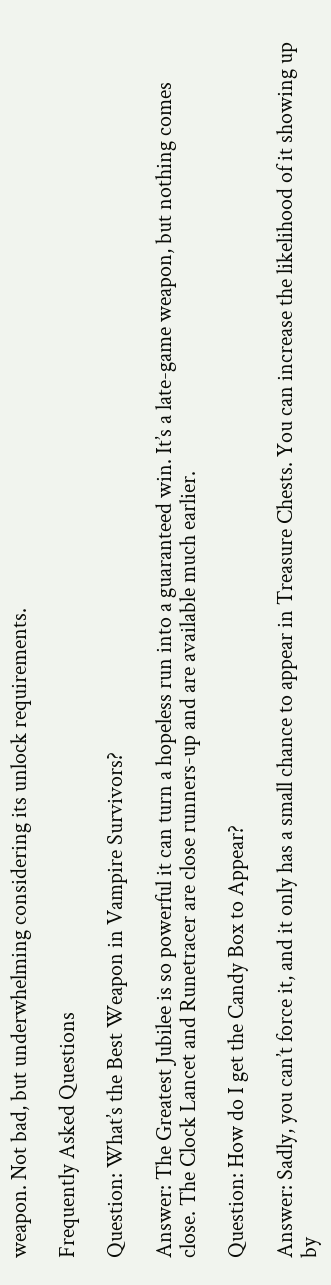weapon. Not bad, but underwhelming considering its unlock requirements.

Frequently Asked Questions

Question: What’s the Best Weapon in Vampire Survivors?

Answer: The Greatest Jubilee is so powerful it can turn a hopeless run into a guaranteed win. It’s a late-game weapon, but nothing comes close. The Clock Lancet and Runetracer are close runners-up and are available much earlier.

Question: How do I get the Candy Box to Appear?

Answer: Sadly, you can’t force it, and it only has a small chance to appear in Treasure Chests. You can increase the likelihood of it showing up by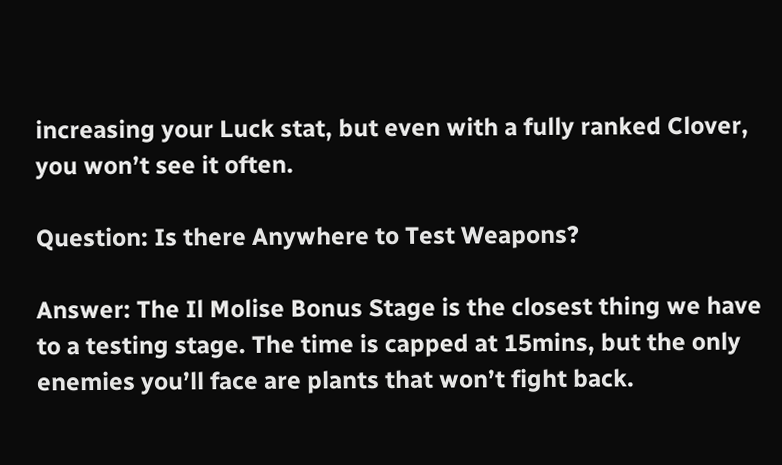increasing your Luck stat, but even with a fully ranked Clover, you won’t see it often.

Question: Is there Anywhere to Test Weapons?

Answer: The Il Molise Bonus Stage is the closest thing we have to a testing stage. The time is capped at 15mins, but the only enemies you’ll face are plants that won’t fight back.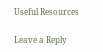Useful Resources

Leave a Reply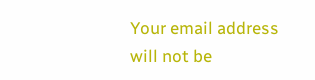Your email address will not be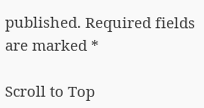published. Required fields are marked *

Scroll to Top